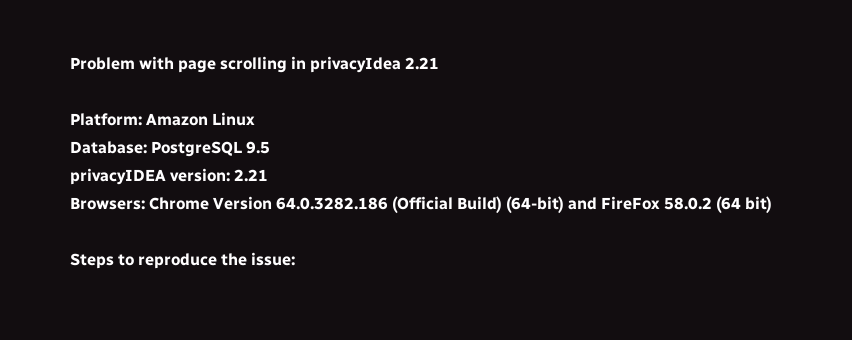Problem with page scrolling in privacyIdea 2.21

Platform: Amazon Linux
Database: PostgreSQL 9.5
privacyIDEA version: 2.21
Browsers: Chrome Version 64.0.3282.186 (Official Build) (64-bit) and FireFox 58.0.2 (64 bit)

Steps to reproduce the issue: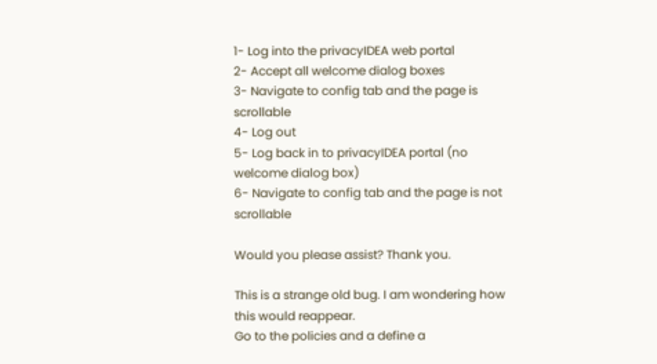1- Log into the privacyIDEA web portal
2- Accept all welcome dialog boxes
3- Navigate to config tab and the page is scrollable
4- Log out
5- Log back in to privacyIDEA portal (no welcome dialog box)
6- Navigate to config tab and the page is not scrollable

Would you please assist? Thank you.

This is a strange old bug. I am wondering how this would reappear.
Go to the policies and a define a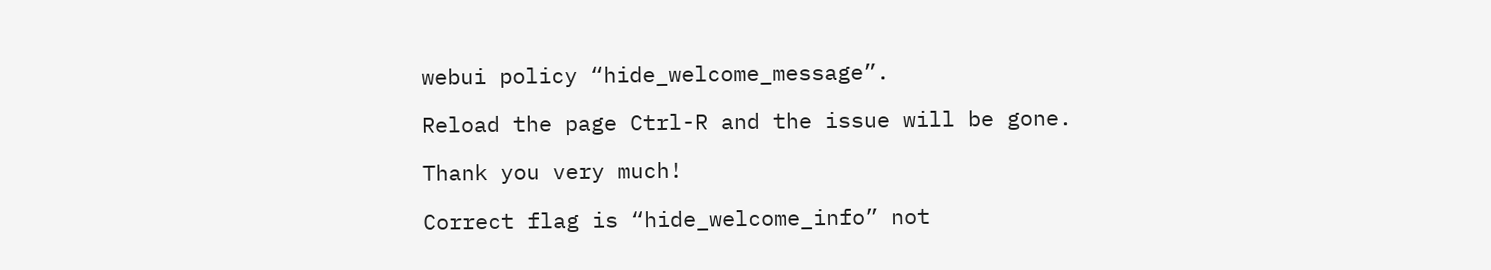webui policy “hide_welcome_message”.

Reload the page Ctrl-R and the issue will be gone.

Thank you very much!

Correct flag is “hide_welcome_info” not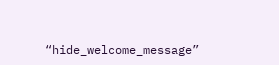“hide_welcome_message”